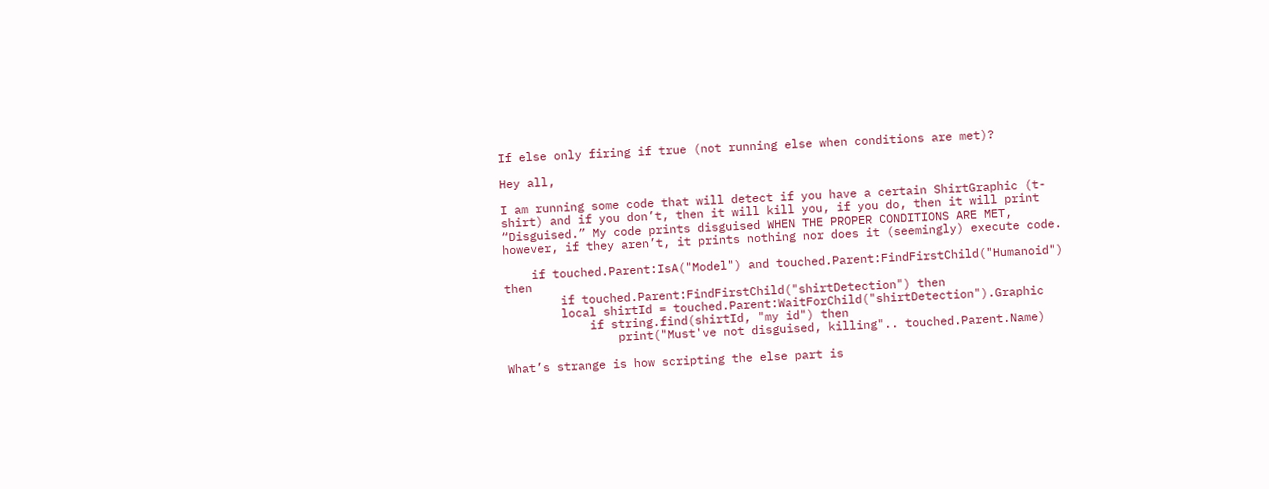If else only firing if true (not running else when conditions are met)?

Hey all,

I am running some code that will detect if you have a certain ShirtGraphic (t-shirt) and if you don’t, then it will kill you, if you do, then it will print “Disguised.” My code prints disguised WHEN THE PROPER CONDITIONS ARE MET, however, if they aren’t, it prints nothing nor does it (seemingly) execute code.

    if touched.Parent:IsA("Model") and touched.Parent:FindFirstChild("Humanoid") then
        if touched.Parent:FindFirstChild("shirtDetection") then
        local shirtId = touched.Parent:WaitForChild("shirtDetection").Graphic
            if string.find(shirtId, "my id") then
                print("Must've not disguised, killing".. touched.Parent.Name)

What’s strange is how scripting the else part is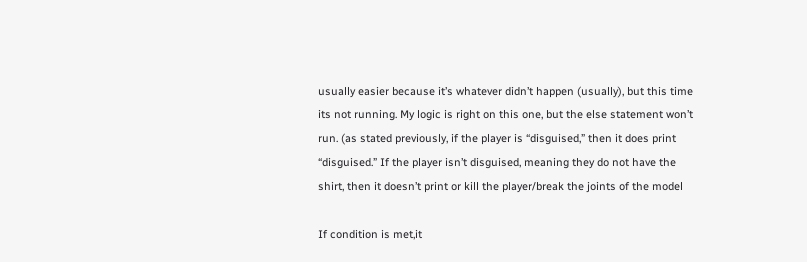usually easier because it’s whatever didn’t happen (usually), but this time its not running. My logic is right on this one, but the else statement won’t run. (as stated previously, if the player is “disguised,” then it does print “disguised.” If the player isn’t disguised, meaning they do not have the shirt, then it doesn’t print or kill the player/break the joints of the model

If condition is met,it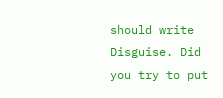should write Disguise. Did you try to put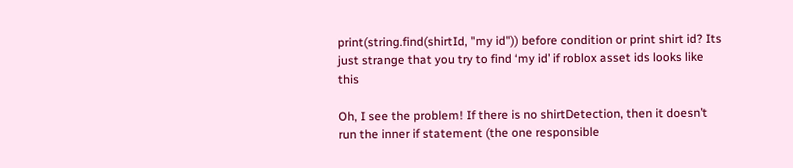print(string.find(shirtId, "my id")) before condition or print shirt id? Its just strange that you try to find ‘my id’ if roblox asset ids looks like this

Oh, I see the problem! If there is no shirtDetection, then it doesn’t run the inner if statement (the one responsible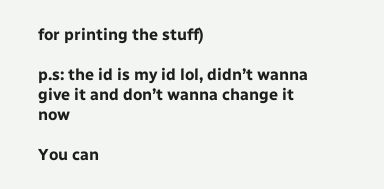for printing the stuff)

p.s: the id is my id lol, didn’t wanna give it and don’t wanna change it now

You can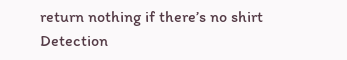return nothing if there’s no shirt Detection